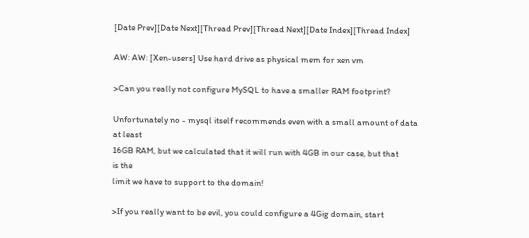[Date Prev][Date Next][Thread Prev][Thread Next][Date Index][Thread Index]

AW: AW: [Xen-users] Use hard drive as physical mem for xen vm

>Can you really not configure MySQL to have a smaller RAM footprint?

Unfortunately no - mysql itself recommends even with a small amount of data
at least
16GB RAM, but we calculated that it will run with 4GB in our case, but that
is the
limit we have to support to the domain!

>If you really want to be evil, you could configure a 4Gig domain, start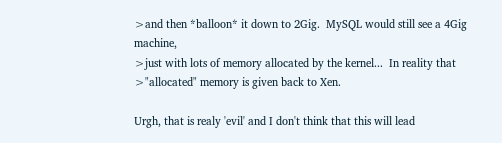>and then *balloon* it down to 2Gig.  MySQL would still see a 4Gig machine,
>just with lots of memory allocated by the kernel...  In reality that
>"allocated" memory is given back to Xen.

Urgh, that is realy 'evil' and I don't think that this will lead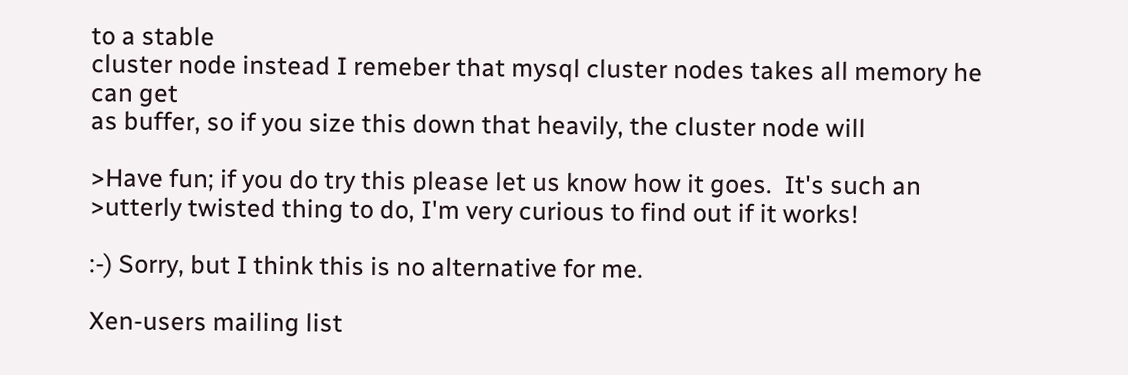to a stable
cluster node instead I remeber that mysql cluster nodes takes all memory he
can get
as buffer, so if you size this down that heavily, the cluster node will

>Have fun; if you do try this please let us know how it goes.  It's such an
>utterly twisted thing to do, I'm very curious to find out if it works!

:-) Sorry, but I think this is no alternative for me.

Xen-users mailing list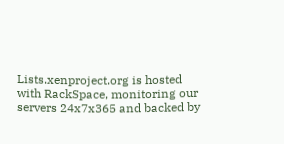Lists.xenproject.org is hosted with RackSpace, monitoring our
servers 24x7x365 and backed by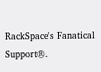RackSpace's Fanatical Support®.